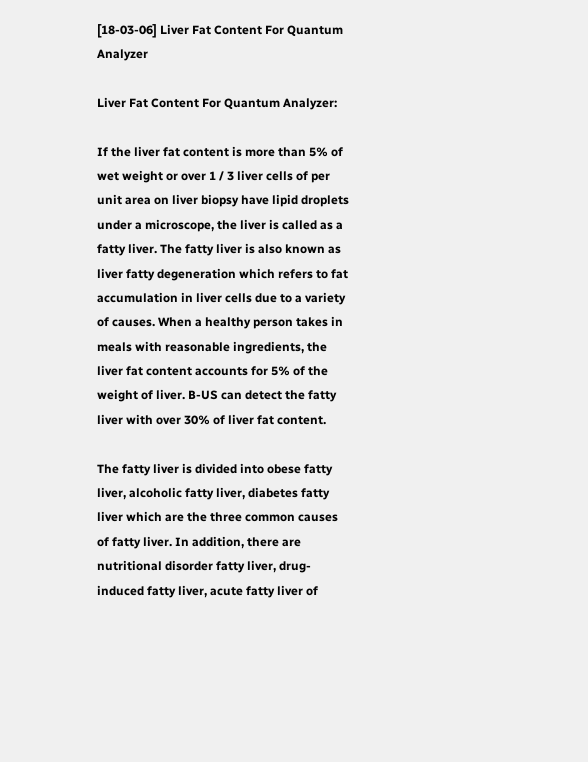[18-03-06] Liver Fat Content For Quantum Analyzer

Liver Fat Content For Quantum Analyzer:

If the liver fat content is more than 5% of wet weight or over 1 / 3 liver cells of per unit area on liver biopsy have lipid droplets under a microscope, the liver is called as a fatty liver. The fatty liver is also known as liver fatty degeneration which refers to fat accumulation in liver cells due to a variety of causes. When a healthy person takes in meals with reasonable ingredients, the liver fat content accounts for 5% of the weight of liver. B-US can detect the fatty liver with over 30% of liver fat content.

The fatty liver is divided into obese fatty liver, alcoholic fatty liver, diabetes fatty liver which are the three common causes of fatty liver. In addition, there are nutritional disorder fatty liver, drug-induced fatty liver, acute fatty liver of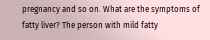pregnancy and so on. What are the symptoms of fatty liver? The person with mild fatty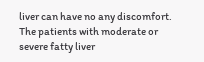liver can have no any discomfort. The patients with moderate or severe fatty liver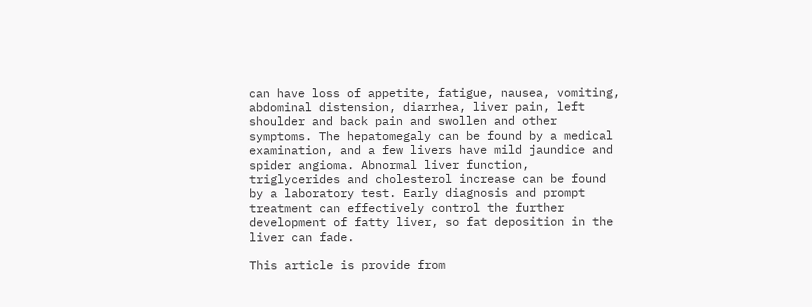can have loss of appetite, fatigue, nausea, vomiting, abdominal distension, diarrhea, liver pain, left shoulder and back pain and swollen and other symptoms. The hepatomegaly can be found by a medical examination, and a few livers have mild jaundice and spider angioma. Abnormal liver function, triglycerides and cholesterol increase can be found by a laboratory test. Early diagnosis and prompt treatment can effectively control the further development of fatty liver, so fat deposition in the liver can fade.

This article is provide from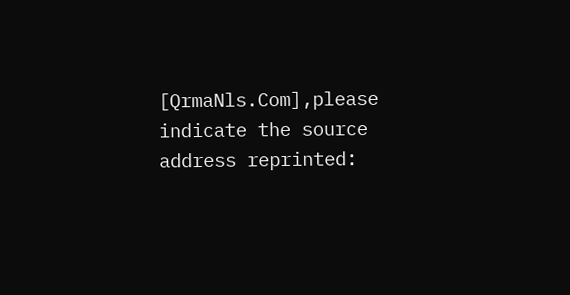[QrmaNls.Com],please indicate the source address reprinted: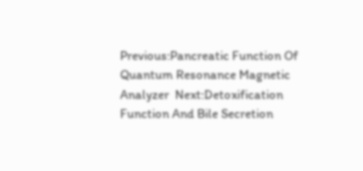Previous:Pancreatic Function Of Quantum Resonance Magnetic Analyzer  Next:Detoxification Function And Bile Secretion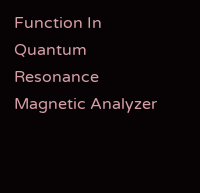Function In Quantum Resonance Magnetic Analyzer